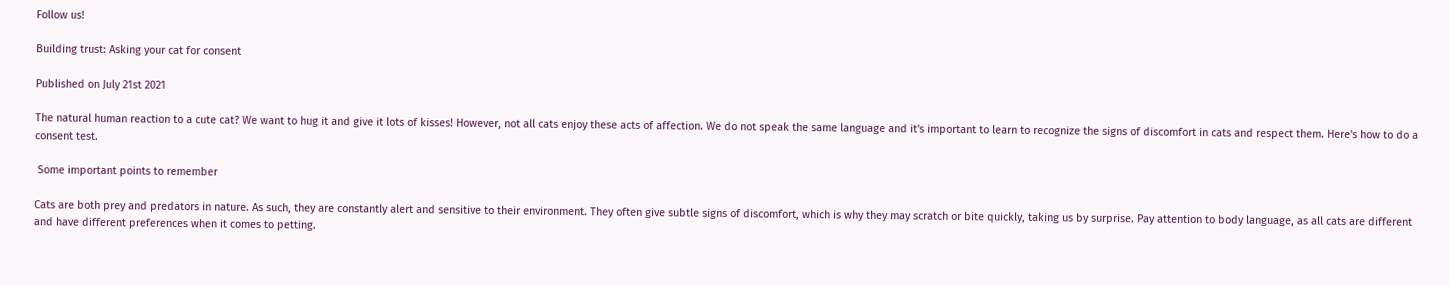Follow us!

Building trust: Asking your cat for consent

Published on July 21st 2021

The natural human reaction to a cute cat? We want to hug it and give it lots of kisses! However, not all cats enjoy these acts of affection. We do not speak the same language and it's important to learn to recognize the signs of discomfort in cats and respect them. Here's how to do a consent test.

 Some important points to remember

Cats are both prey and predators in nature. As such, they are constantly alert and sensitive to their environment. They often give subtle signs of discomfort, which is why they may scratch or bite quickly, taking us by surprise. Pay attention to body language, as all cats are different and have different preferences when it comes to petting.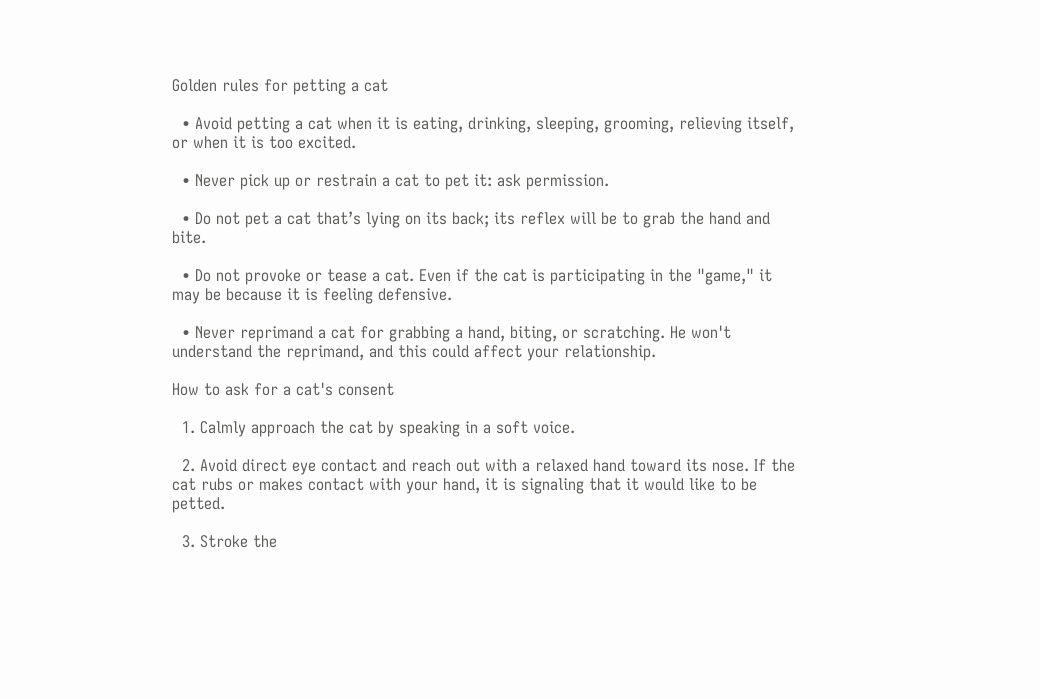Golden rules for petting a cat

  • Avoid petting a cat when it is eating, drinking, sleeping, grooming, relieving itself, or when it is too excited.

  • Never pick up or restrain a cat to pet it: ask permission.

  • Do not pet a cat that’s lying on its back; its reflex will be to grab the hand and bite.

  • Do not provoke or tease a cat. Even if the cat is participating in the "game," it may be because it is feeling defensive.

  • Never reprimand a cat for grabbing a hand, biting, or scratching. He won't understand the reprimand, and this could affect your relationship.

How to ask for a cat's consent

  1. Calmly approach the cat by speaking in a soft voice.

  2. Avoid direct eye contact and reach out with a relaxed hand toward its nose. If the cat rubs or makes contact with your hand, it is signaling that it would like to be petted.

  3. Stroke the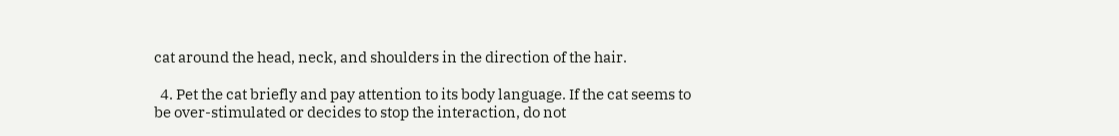cat around the head, neck, and shoulders in the direction of the hair.

  4. Pet the cat briefly and pay attention to its body language. If the cat seems to be over-stimulated or decides to stop the interaction, do not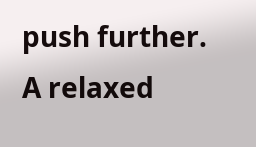push further. A relaxed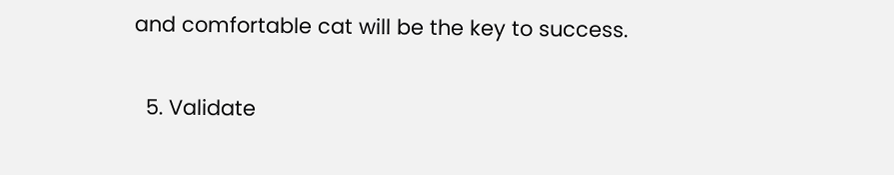and comfortable cat will be the key to success.

  5. Validate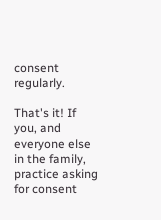consent regularly.

That's it! If you, and everyone else in the family, practice asking for consent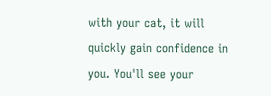with your cat, it will quickly gain confidence in you. You'll see your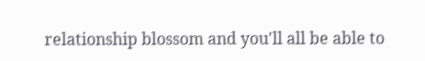relationship blossom and you'll all be able to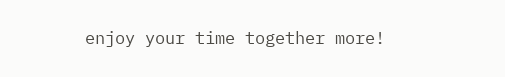enjoy your time together more!